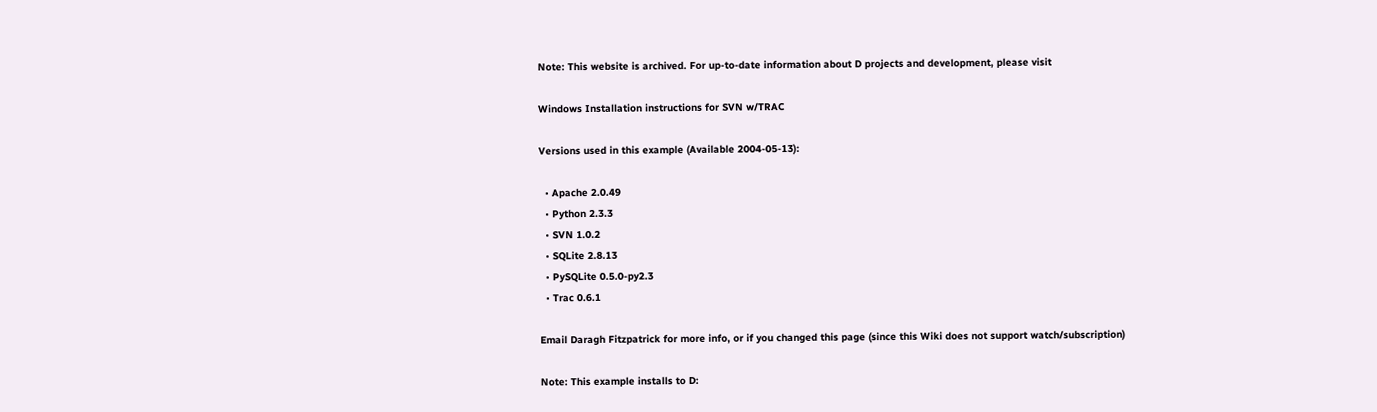Note: This website is archived. For up-to-date information about D projects and development, please visit

Windows Installation instructions for SVN w/TRAC

Versions used in this example (Available 2004-05-13):

  • Apache 2.0.49
  • Python 2.3.3
  • SVN 1.0.2
  • SQLite 2.8.13
  • PySQLite 0.5.0-py2.3
  • Trac 0.6.1

Email Daragh Fitzpatrick for more info, or if you changed this page (since this Wiki does not support watch/subscription)

Note: This example installs to D: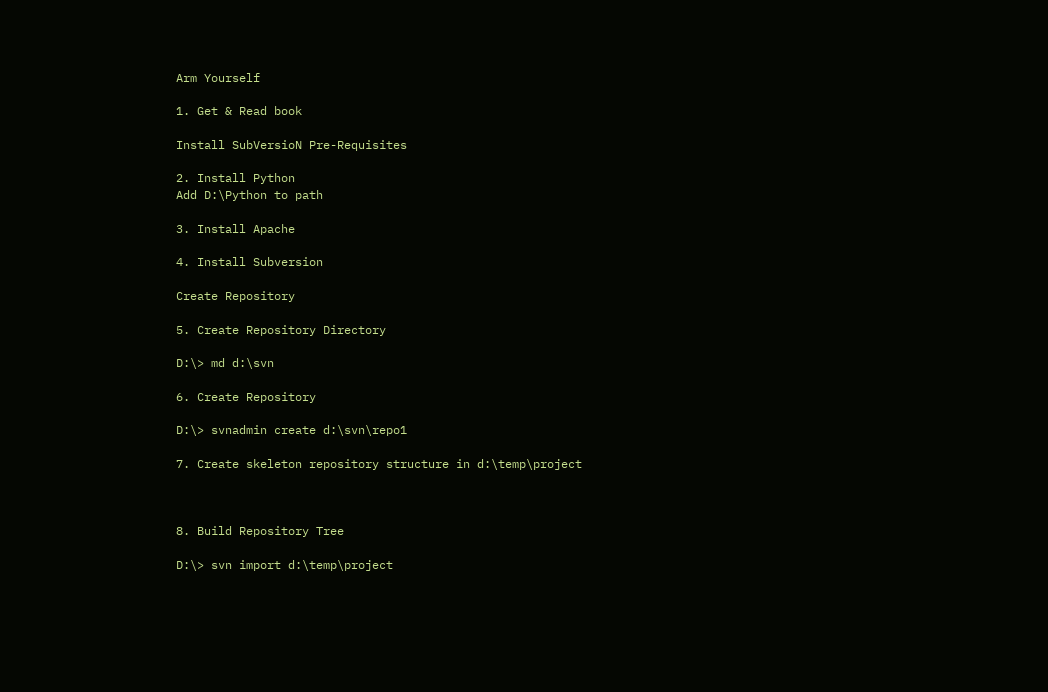Arm Yourself

1. Get & Read book

Install SubVersioN Pre-Requisites

2. Install Python
Add D:\Python to path

3. Install Apache

4. Install Subversion

Create Repository

5. Create Repository Directory

D:\> md d:\svn

6. Create Repository

D:\> svnadmin create d:\svn\repo1

7. Create skeleton repository structure in d:\temp\project



8. Build Repository Tree

D:\> svn import d:\temp\project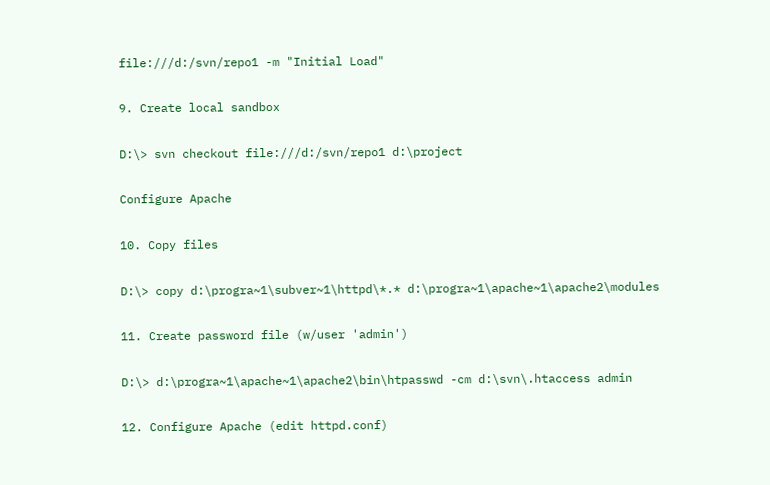file:///d:/svn/repo1 -m "Initial Load"

9. Create local sandbox

D:\> svn checkout file:///d:/svn/repo1 d:\project

Configure Apache

10. Copy files

D:\> copy d:\progra~1\subver~1\httpd\*.* d:\progra~1\apache~1\apache2\modules

11. Create password file (w/user 'admin')

D:\> d:\progra~1\apache~1\apache2\bin\htpasswd -cm d:\svn\.htaccess admin

12. Configure Apache (edit httpd.conf)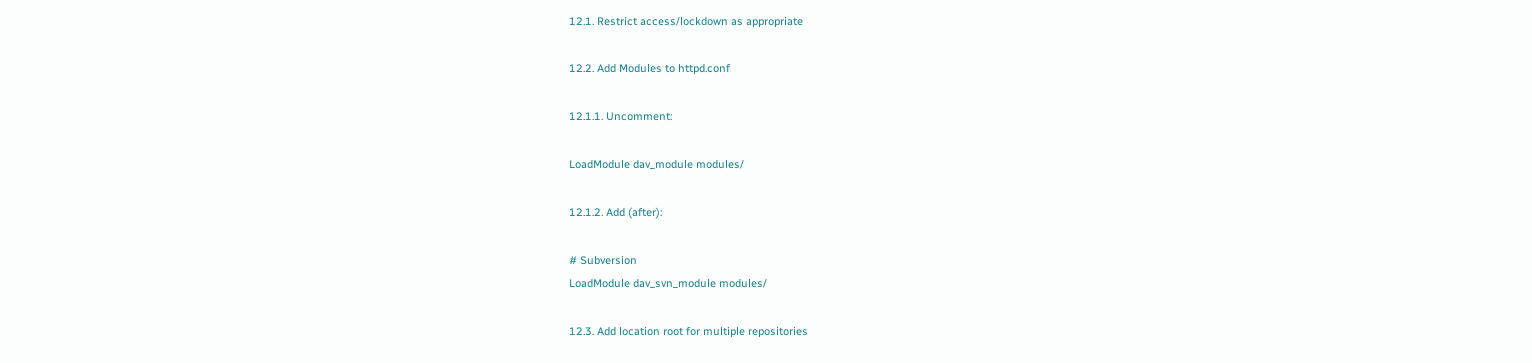12.1. Restrict access/lockdown as appropriate

12.2. Add Modules to httpd.conf

12.1.1. Uncomment:

LoadModule dav_module modules/

12.1.2. Add (after):

# Subversion
LoadModule dav_svn_module modules/

12.3. Add location root for multiple repositories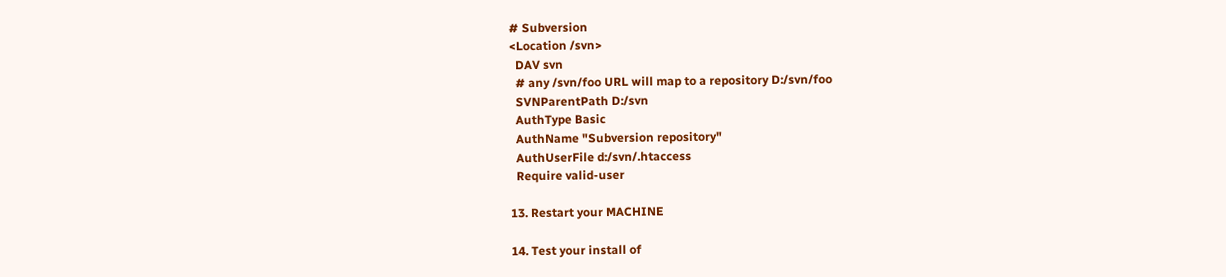# Subversion
<Location /svn>
  DAV svn
  # any /svn/foo URL will map to a repository D:/svn/foo
  SVNParentPath D:/svn
  AuthType Basic
  AuthName "Subversion repository"
  AuthUserFile d:/svn/.htaccess
  Require valid-user

13. Restart your MACHINE

14. Test your install of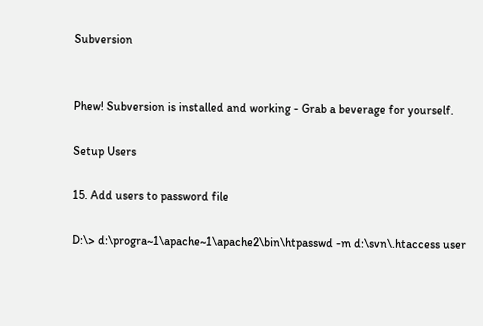Subversion


Phew! Subversion is installed and working - Grab a beverage for yourself.

Setup Users

15. Add users to password file

D:\> d:\progra~1\apache~1\apache2\bin\htpasswd -m d:\svn\.htaccess user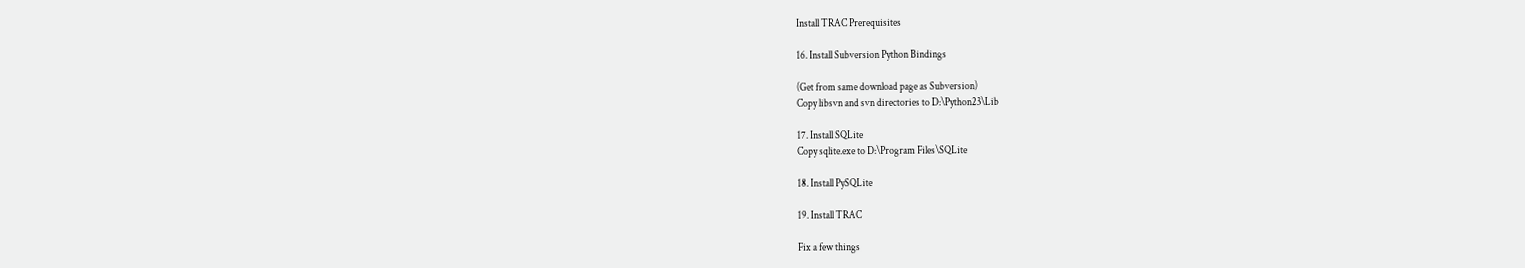Install TRAC Prerequisites

16. Install Subversion Python Bindings

(Get from same download page as Subversion)
Copy libsvn and svn directories to D:\Python23\Lib

17. Install SQLite
Copy sqlite.exe to D:\Program Files\SQLite

18. Install PySQLite

19. Install TRAC

Fix a few things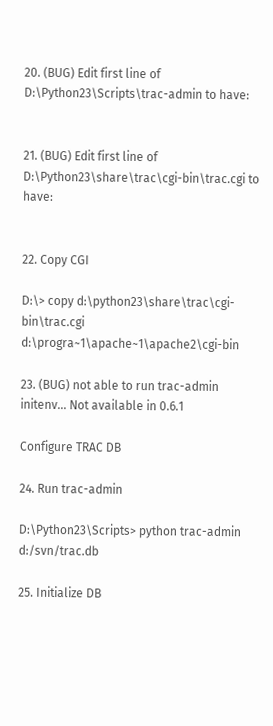20. (BUG) Edit first line of D:\Python23\Scripts\trac-admin to have:


21. (BUG) Edit first line of D:\Python23\share\trac\cgi-bin\trac.cgi to have:


22. Copy CGI

D:\> copy d:\python23\share\trac\cgi-bin\trac.cgi d:\progra~1\apache~1\apache2\cgi-bin

23. (BUG) not able to run trac-admin initenv... Not available in 0.6.1

Configure TRAC DB

24. Run trac-admin

D:\Python23\Scripts> python trac-admin d:/svn/trac.db

25. Initialize DB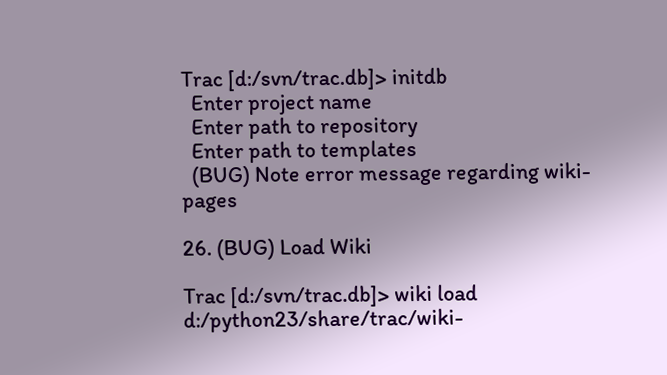Trac [d:/svn/trac.db]> initdb
  Enter project name
  Enter path to repository
  Enter path to templates
  (BUG) Note error message regarding wiki-pages

26. (BUG) Load Wiki

Trac [d:/svn/trac.db]> wiki load d:/python23/share/trac/wiki-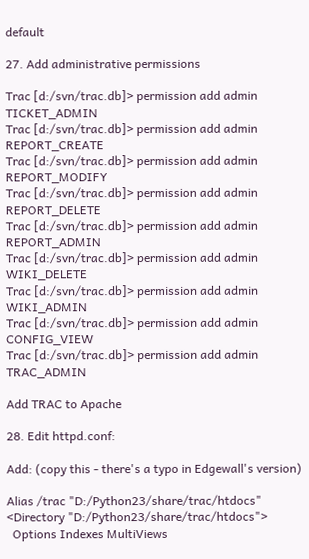default

27. Add administrative permissions

Trac [d:/svn/trac.db]> permission add admin TICKET_ADMIN
Trac [d:/svn/trac.db]> permission add admin REPORT_CREATE
Trac [d:/svn/trac.db]> permission add admin REPORT_MODIFY
Trac [d:/svn/trac.db]> permission add admin REPORT_DELETE
Trac [d:/svn/trac.db]> permission add admin REPORT_ADMIN
Trac [d:/svn/trac.db]> permission add admin WIKI_DELETE
Trac [d:/svn/trac.db]> permission add admin WIKI_ADMIN
Trac [d:/svn/trac.db]> permission add admin CONFIG_VIEW
Trac [d:/svn/trac.db]> permission add admin TRAC_ADMIN

Add TRAC to Apache

28. Edit httpd.conf:

Add: (copy this - there's a typo in Edgewall's version)

Alias /trac "D:/Python23/share/trac/htdocs"
<Directory "D:/Python23/share/trac/htdocs">
  Options Indexes MultiViews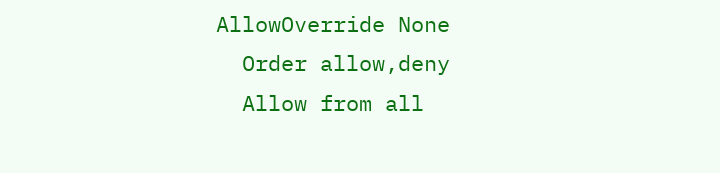AllowOverride None
  Order allow,deny
  Allow from all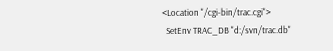<Location "/cgi-bin/trac.cgi">
  SetEnv TRAC_DB "d:/svn/trac.db"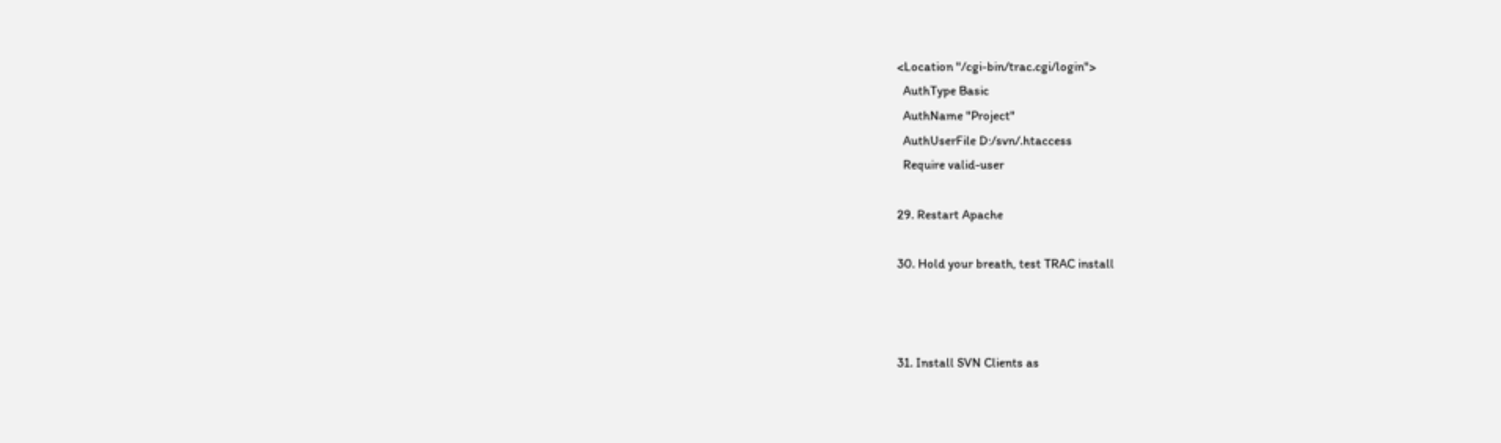<Location "/cgi-bin/trac.cgi/login">
  AuthType Basic
  AuthName "Project"
  AuthUserFile D:/svn/.htaccess
  Require valid-user

29. Restart Apache

30. Hold your breath, test TRAC install



31. Install SVN Clients as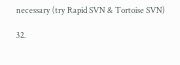necessary (try Rapid SVN & Tortoise SVN)

32.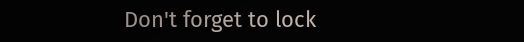Don't forget to lock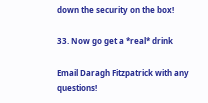down the security on the box!

33. Now go get a *real* drink

Email Daragh Fitzpatrick with any questions!